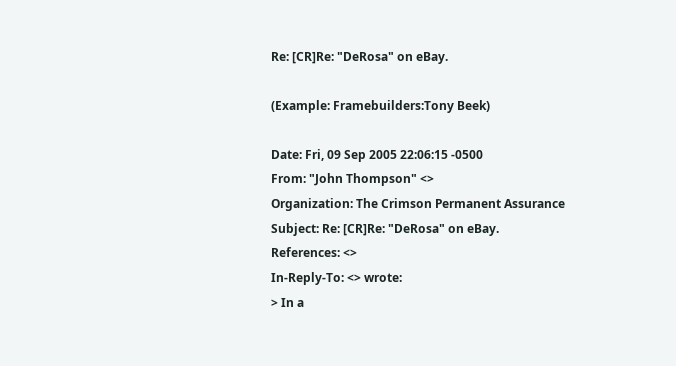Re: [CR]Re: "DeRosa" on eBay.

(Example: Framebuilders:Tony Beek)

Date: Fri, 09 Sep 2005 22:06:15 -0500
From: "John Thompson" <>
Organization: The Crimson Permanent Assurance
Subject: Re: [CR]Re: "DeRosa" on eBay.
References: <>
In-Reply-To: <> wrote:
> In a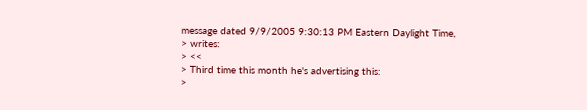message dated 9/9/2005 9:30:13 PM Eastern Daylight Time,
> writes:
> <<
> Third time this month he's advertising this:
>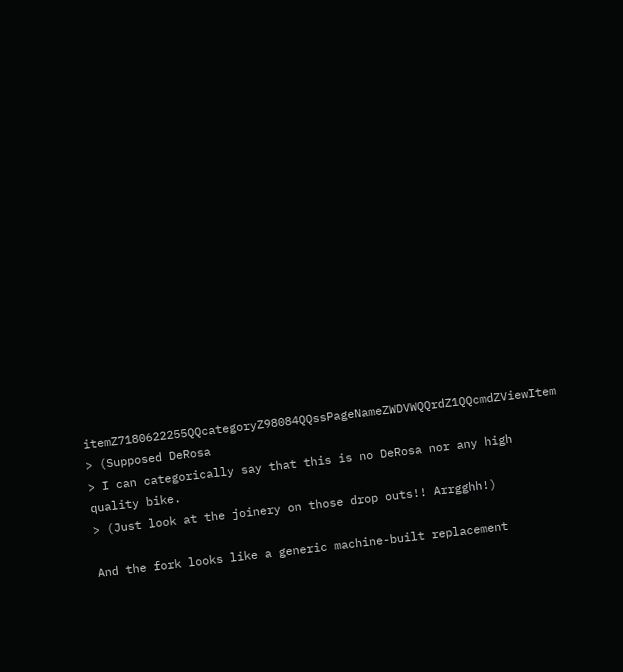itemZ7180622255QQcategoryZ98084QQssPageNameZWDVWQQrdZ1QQcmdZViewItem
> (Supposed DeRosa
> I can categorically say that this is no DeRosa nor any high quality bike.
> (Just look at the joinery on those drop outs!! Arrgghh!)

And the fork looks like a generic machine-built replacement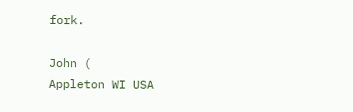fork.

John (
Appleton WI USA